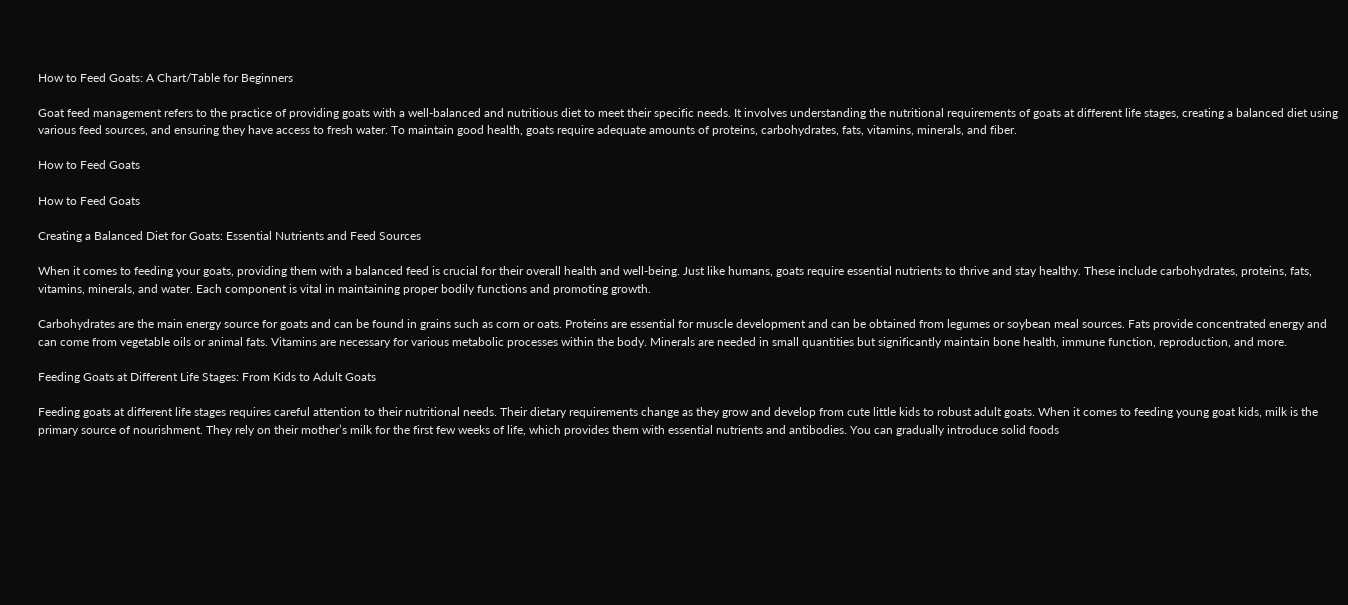How to Feed Goats: A Chart/Table for Beginners

Goat feed management refers to the practice of providing goats with a well-balanced and nutritious diet to meet their specific needs. It involves understanding the nutritional requirements of goats at different life stages, creating a balanced diet using various feed sources, and ensuring they have access to fresh water. To maintain good health, goats require adequate amounts of proteins, carbohydrates, fats, vitamins, minerals, and fiber.

How to Feed Goats

How to Feed Goats

Creating a Balanced Diet for Goats: Essential Nutrients and Feed Sources

When it comes to feeding your goats, providing them with a balanced feed is crucial for their overall health and well-being. Just like humans, goats require essential nutrients to thrive and stay healthy. These include carbohydrates, proteins, fats, vitamins, minerals, and water. Each component is vital in maintaining proper bodily functions and promoting growth.

Carbohydrates are the main energy source for goats and can be found in grains such as corn or oats. Proteins are essential for muscle development and can be obtained from legumes or soybean meal sources. Fats provide concentrated energy and can come from vegetable oils or animal fats. Vitamins are necessary for various metabolic processes within the body. Minerals are needed in small quantities but significantly maintain bone health, immune function, reproduction, and more.

Feeding Goats at Different Life Stages: From Kids to Adult Goats

Feeding goats at different life stages requires careful attention to their nutritional needs. Their dietary requirements change as they grow and develop from cute little kids to robust adult goats. When it comes to feeding young goat kids, milk is the primary source of nourishment. They rely on their mother’s milk for the first few weeks of life, which provides them with essential nutrients and antibodies. You can gradually introduce solid foods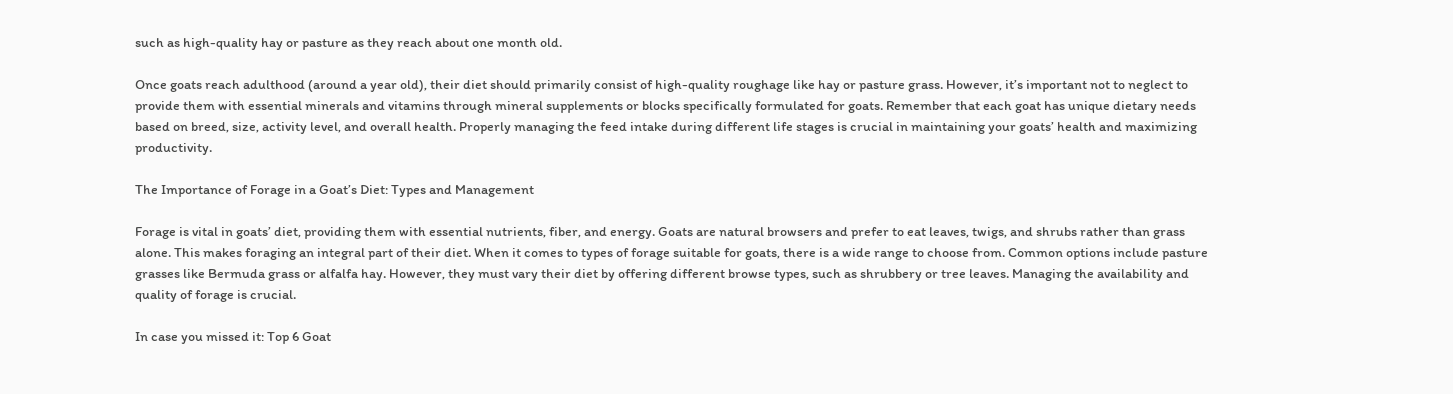such as high-quality hay or pasture as they reach about one month old.

Once goats reach adulthood (around a year old), their diet should primarily consist of high-quality roughage like hay or pasture grass. However, it’s important not to neglect to provide them with essential minerals and vitamins through mineral supplements or blocks specifically formulated for goats. Remember that each goat has unique dietary needs based on breed, size, activity level, and overall health. Properly managing the feed intake during different life stages is crucial in maintaining your goats’ health and maximizing productivity.

The Importance of Forage in a Goat’s Diet: Types and Management

Forage is vital in goats’ diet, providing them with essential nutrients, fiber, and energy. Goats are natural browsers and prefer to eat leaves, twigs, and shrubs rather than grass alone. This makes foraging an integral part of their diet. When it comes to types of forage suitable for goats, there is a wide range to choose from. Common options include pasture grasses like Bermuda grass or alfalfa hay. However, they must vary their diet by offering different browse types, such as shrubbery or tree leaves. Managing the availability and quality of forage is crucial.

In case you missed it: Top 6 Goat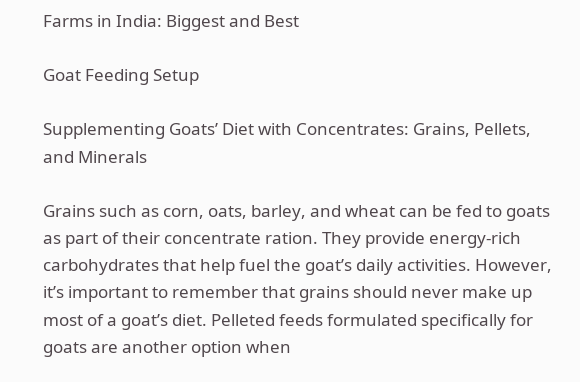Farms in India: Biggest and Best

Goat Feeding Setup

Supplementing Goats’ Diet with Concentrates: Grains, Pellets, and Minerals

Grains such as corn, oats, barley, and wheat can be fed to goats as part of their concentrate ration. They provide energy-rich carbohydrates that help fuel the goat’s daily activities. However, it’s important to remember that grains should never make up most of a goat’s diet. Pelleted feeds formulated specifically for goats are another option when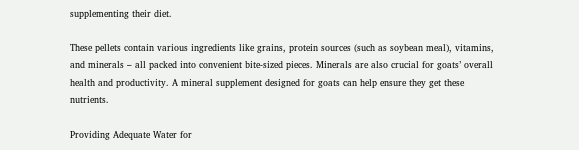supplementing their diet.

These pellets contain various ingredients like grains, protein sources (such as soybean meal), vitamins, and minerals – all packed into convenient bite-sized pieces. Minerals are also crucial for goats’ overall health and productivity. A mineral supplement designed for goats can help ensure they get these nutrients.

Providing Adequate Water for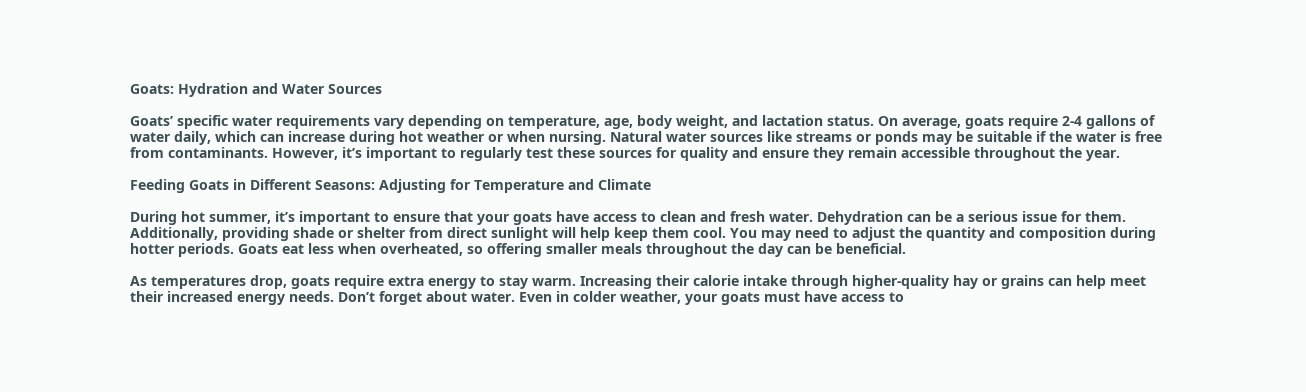Goats: Hydration and Water Sources

Goats’ specific water requirements vary depending on temperature, age, body weight, and lactation status. On average, goats require 2-4 gallons of water daily, which can increase during hot weather or when nursing. Natural water sources like streams or ponds may be suitable if the water is free from contaminants. However, it’s important to regularly test these sources for quality and ensure they remain accessible throughout the year.

Feeding Goats in Different Seasons: Adjusting for Temperature and Climate

During hot summer, it’s important to ensure that your goats have access to clean and fresh water. Dehydration can be a serious issue for them. Additionally, providing shade or shelter from direct sunlight will help keep them cool. You may need to adjust the quantity and composition during hotter periods. Goats eat less when overheated, so offering smaller meals throughout the day can be beneficial.

As temperatures drop, goats require extra energy to stay warm. Increasing their calorie intake through higher-quality hay or grains can help meet their increased energy needs. Don’t forget about water. Even in colder weather, your goats must have access to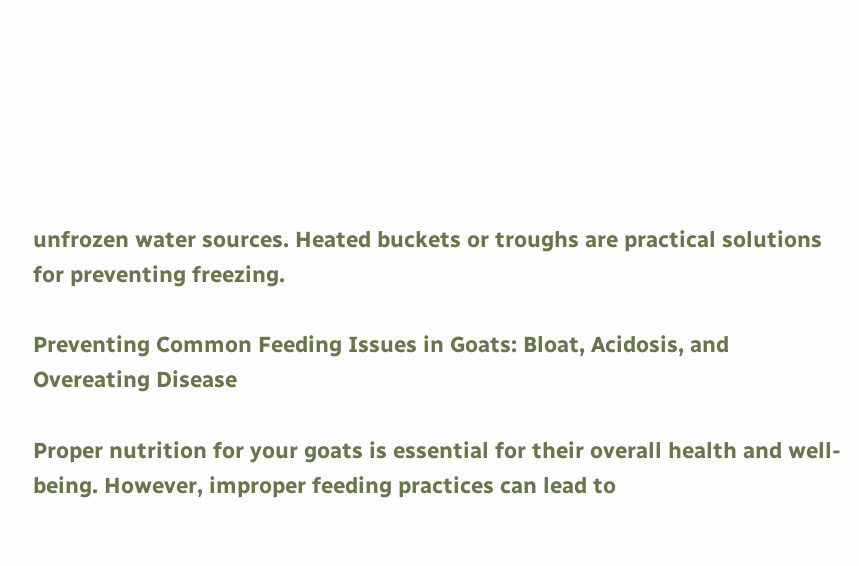unfrozen water sources. Heated buckets or troughs are practical solutions for preventing freezing.

Preventing Common Feeding Issues in Goats: Bloat, Acidosis, and Overeating Disease

Proper nutrition for your goats is essential for their overall health and well-being. However, improper feeding practices can lead to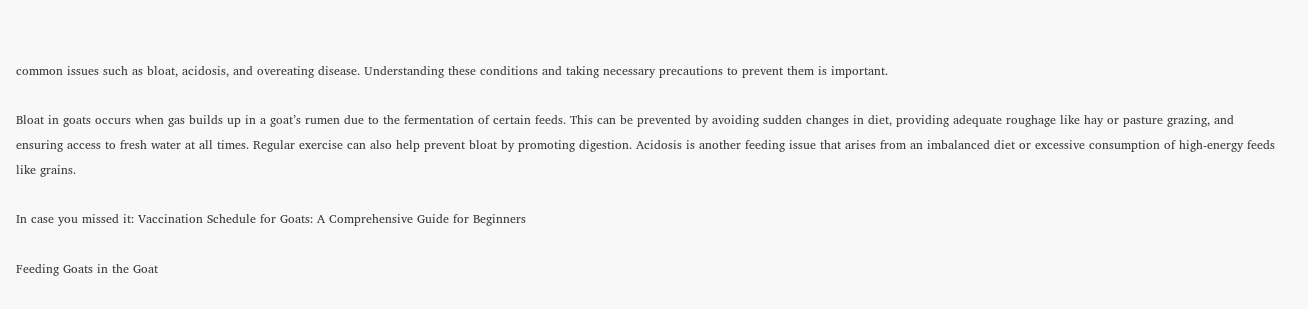common issues such as bloat, acidosis, and overeating disease. Understanding these conditions and taking necessary precautions to prevent them is important.

Bloat in goats occurs when gas builds up in a goat’s rumen due to the fermentation of certain feeds. This can be prevented by avoiding sudden changes in diet, providing adequate roughage like hay or pasture grazing, and ensuring access to fresh water at all times. Regular exercise can also help prevent bloat by promoting digestion. Acidosis is another feeding issue that arises from an imbalanced diet or excessive consumption of high-energy feeds like grains.

In case you missed it: Vaccination Schedule for Goats: A Comprehensive Guide for Beginners

Feeding Goats in the Goat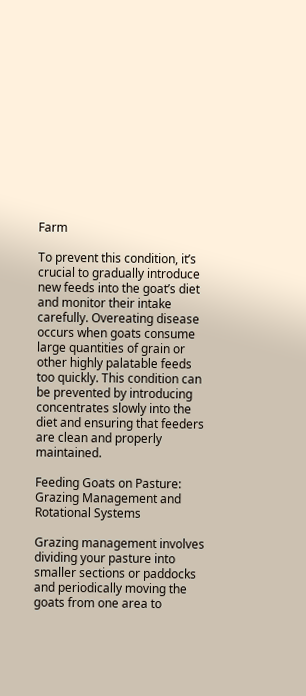Farm

To prevent this condition, it’s crucial to gradually introduce new feeds into the goat’s diet and monitor their intake carefully. Overeating disease occurs when goats consume large quantities of grain or other highly palatable feeds too quickly. This condition can be prevented by introducing concentrates slowly into the diet and ensuring that feeders are clean and properly maintained.

Feeding Goats on Pasture: Grazing Management and Rotational Systems

Grazing management involves dividing your pasture into smaller sections or paddocks and periodically moving the goats from one area to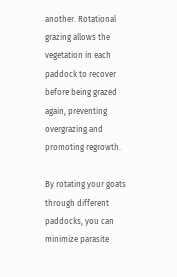another. Rotational grazing allows the vegetation in each paddock to recover before being grazed again, preventing overgrazing and promoting regrowth.

By rotating your goats through different paddocks, you can minimize parasite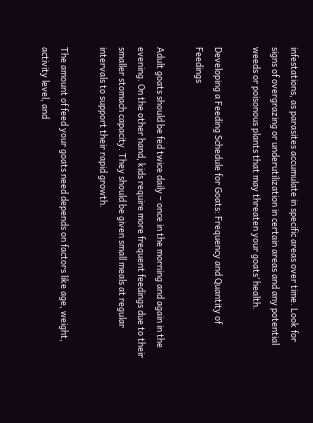infestations, as parasites accumulate in specific areas over time. Look for signs of overgrazing or underutilization in certain areas and any potential weeds or poisonous plants that may threaten your goats’ health.

Developing a Feeding Schedule for Goats: Frequency and Quantity of Feedings

Adult goats should be fed twice daily – once in the morning and again in the evening. On the other hand, kids require more frequent feedings due to their smaller stomach capacity. They should be given small meals at regular intervals to support their rapid growth.

The amount of feed your goats need depends on factors like age, weight, activity level, and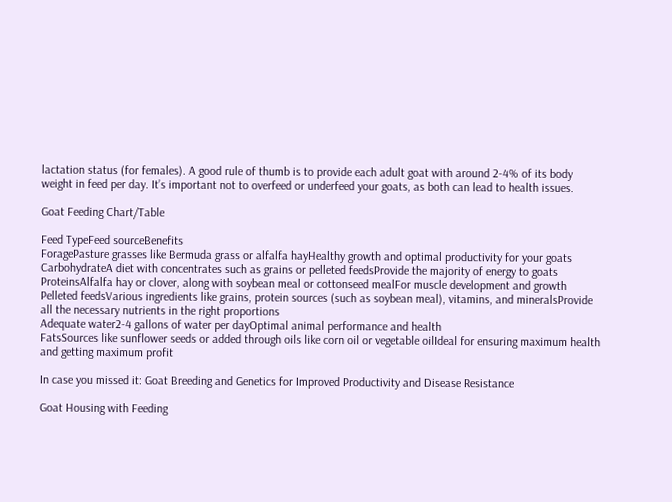lactation status (for females). A good rule of thumb is to provide each adult goat with around 2-4% of its body weight in feed per day. It’s important not to overfeed or underfeed your goats, as both can lead to health issues.

Goat Feeding Chart/Table

Feed TypeFeed sourceBenefits
ForagePasture grasses like Bermuda grass or alfalfa hayHealthy growth and optimal productivity for your goats
CarbohydrateA diet with concentrates such as grains or pelleted feedsProvide the majority of energy to goats
ProteinsAlfalfa hay or clover, along with soybean meal or cottonseed mealFor muscle development and growth
Pelleted feedsVarious ingredients like grains, protein sources (such as soybean meal), vitamins, and mineralsProvide all the necessary nutrients in the right proportions
Adequate water2-4 gallons of water per dayOptimal animal performance and health
FatsSources like sunflower seeds or added through oils like corn oil or vegetable oilIdeal for ensuring maximum health and getting maximum profit

In case you missed it: Goat Breeding and Genetics for Improved Productivity and Disease Resistance

Goat Housing with Feeding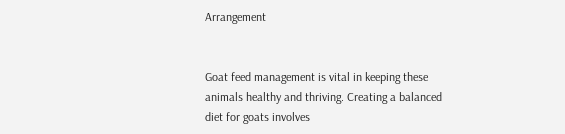Arrangement


Goat feed management is vital in keeping these animals healthy and thriving. Creating a balanced diet for goats involves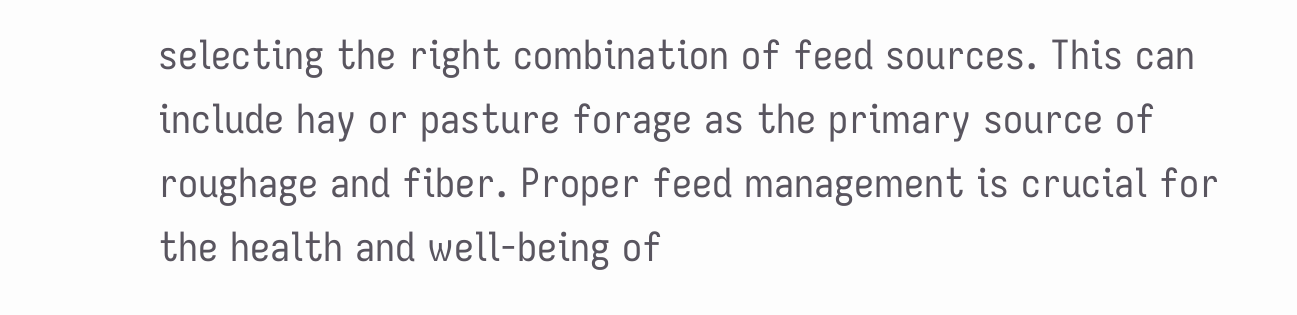selecting the right combination of feed sources. This can include hay or pasture forage as the primary source of roughage and fiber. Proper feed management is crucial for the health and well-being of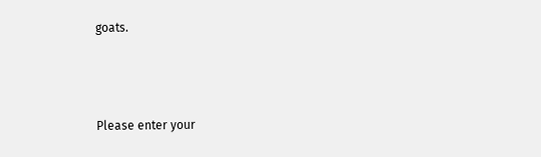goats.



Please enter your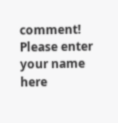comment!
Please enter your name here